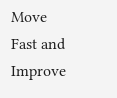Move Fast and Improve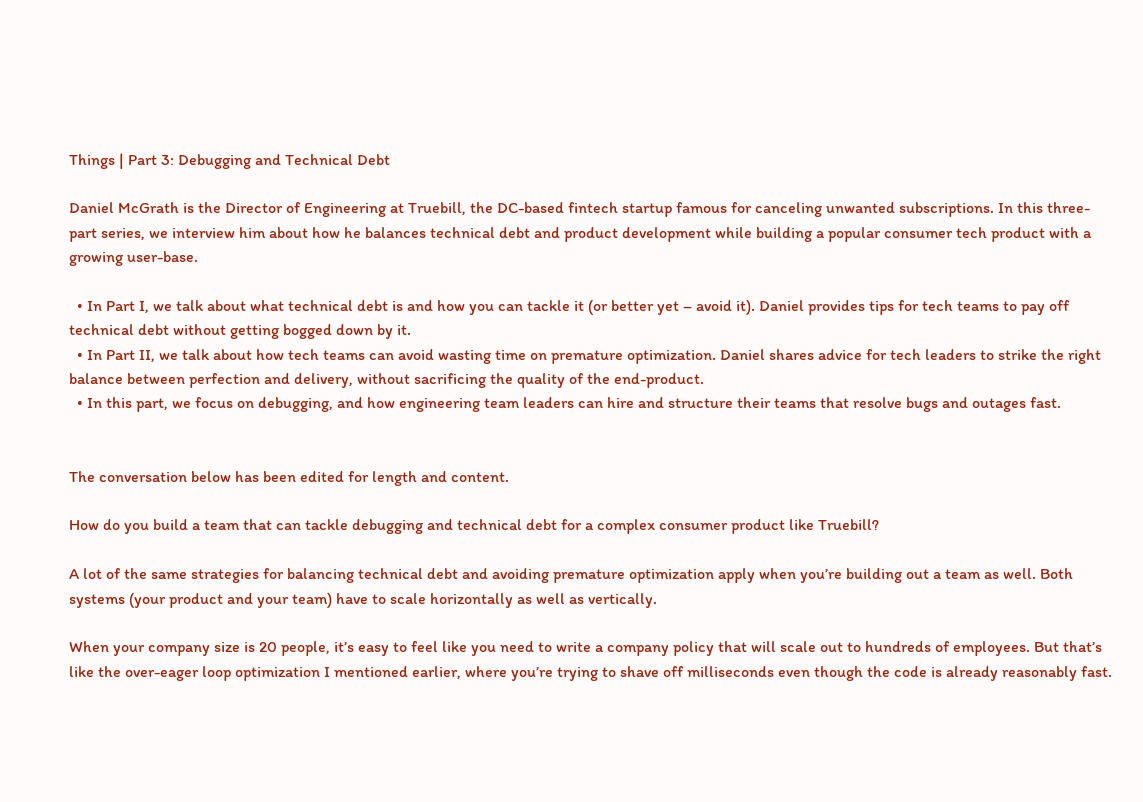Things | Part 3: Debugging and Technical Debt

Daniel McGrath is the Director of Engineering at Truebill, the DC-based fintech startup famous for canceling unwanted subscriptions. In this three-part series, we interview him about how he balances technical debt and product development while building a popular consumer tech product with a growing user-base.

  • In Part I, we talk about what technical debt is and how you can tackle it (or better yet – avoid it). Daniel provides tips for tech teams to pay off technical debt without getting bogged down by it.
  • In Part II, we talk about how tech teams can avoid wasting time on premature optimization. Daniel shares advice for tech leaders to strike the right balance between perfection and delivery, without sacrificing the quality of the end-product.
  • In this part, we focus on debugging, and how engineering team leaders can hire and structure their teams that resolve bugs and outages fast.


The conversation below has been edited for length and content.

How do you build a team that can tackle debugging and technical debt for a complex consumer product like Truebill?

A lot of the same strategies for balancing technical debt and avoiding premature optimization apply when you’re building out a team as well. Both systems (your product and your team) have to scale horizontally as well as vertically.

When your company size is 20 people, it’s easy to feel like you need to write a company policy that will scale out to hundreds of employees. But that’s like the over-eager loop optimization I mentioned earlier, where you’re trying to shave off milliseconds even though the code is already reasonably fast.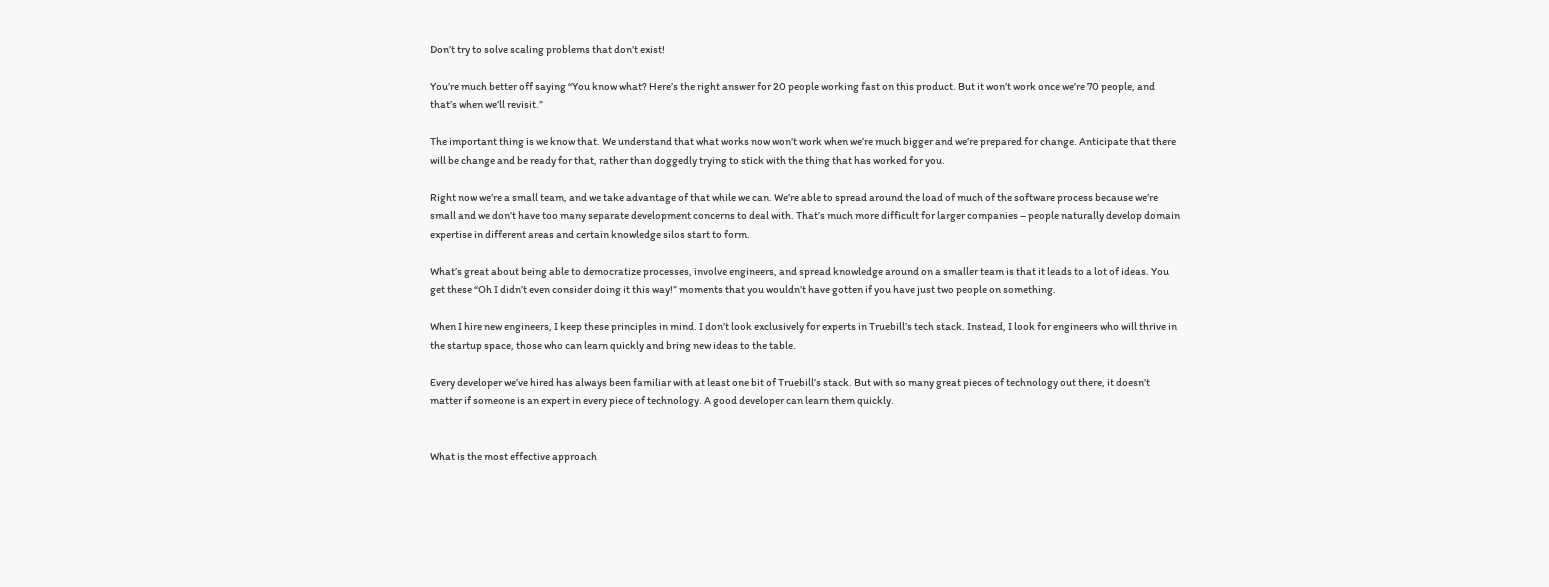Don’t try to solve scaling problems that don’t exist!

You’re much better off saying “You know what? Here’s the right answer for 20 people working fast on this product. But it won’t work once we’re 70 people, and that’s when we’ll revisit.”

The important thing is we know that. We understand that what works now won’t work when we’re much bigger and we’re prepared for change. Anticipate that there will be change and be ready for that, rather than doggedly trying to stick with the thing that has worked for you.

Right now we’re a small team, and we take advantage of that while we can. We’re able to spread around the load of much of the software process because we’re small and we don’t have too many separate development concerns to deal with. That’s much more difficult for larger companies – people naturally develop domain expertise in different areas and certain knowledge silos start to form.

What’s great about being able to democratize processes, involve engineers, and spread knowledge around on a smaller team is that it leads to a lot of ideas. You get these “Oh I didn’t even consider doing it this way!” moments that you wouldn’t have gotten if you have just two people on something.

When I hire new engineers, I keep these principles in mind. I don’t look exclusively for experts in Truebill’s tech stack. Instead, I look for engineers who will thrive in the startup space, those who can learn quickly and bring new ideas to the table.

Every developer we’ve hired has always been familiar with at least one bit of Truebill’s stack. But with so many great pieces of technology out there, it doesn’t matter if someone is an expert in every piece of technology. A good developer can learn them quickly.


What is the most effective approach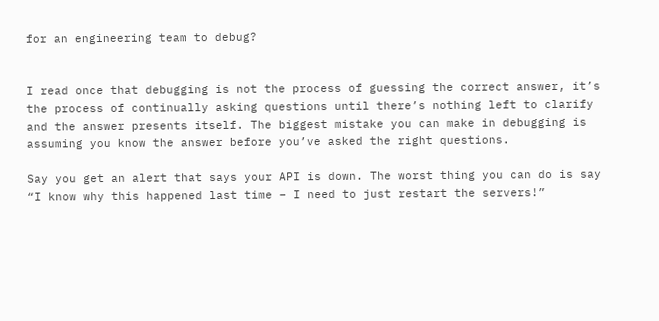for an engineering team to debug?


I read once that debugging is not the process of guessing the correct answer, it’s the process of continually asking questions until there’s nothing left to clarify and the answer presents itself. The biggest mistake you can make in debugging is assuming you know the answer before you’ve asked the right questions.

Say you get an alert that says your API is down. The worst thing you can do is say “I know why this happened last time – I need to just restart the servers!”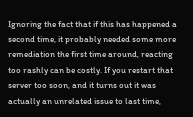Ignoring the fact that if this has happened a second time, it probably needed some more remediation the first time around, reacting too rashly can be costly. If you restart that server too soon, and it turns out it was actually an unrelated issue to last time,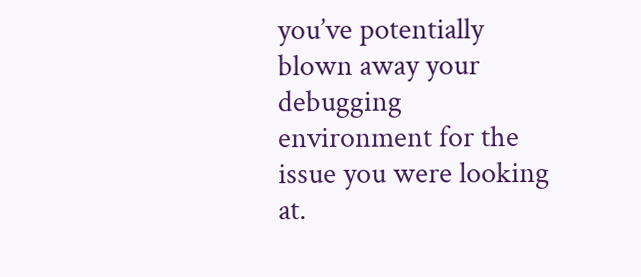you’ve potentially blown away your debugging environment for the issue you were looking at.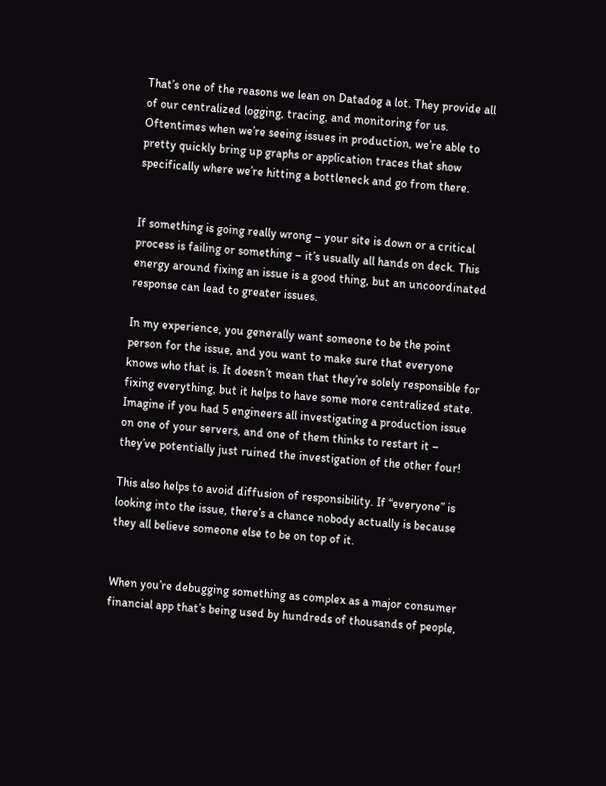That’s one of the reasons we lean on Datadog a lot. They provide all of our centralized logging, tracing, and monitoring for us. Oftentimes when we’re seeing issues in production, we’re able to pretty quickly bring up graphs or application traces that show specifically where we’re hitting a bottleneck and go from there.


If something is going really wrong – your site is down or a critical process is failing or something – it’s usually all hands on deck. This energy around fixing an issue is a good thing, but an uncoordinated response can lead to greater issues.

In my experience, you generally want someone to be the point person for the issue, and you want to make sure that everyone knows who that is. It doesn’t mean that they’re solely responsible for fixing everything, but it helps to have some more centralized state. Imagine if you had 5 engineers all investigating a production issue on one of your servers, and one of them thinks to restart it – they’ve potentially just ruined the investigation of the other four!

This also helps to avoid diffusion of responsibility. If “everyone” is looking into the issue, there’s a chance nobody actually is because they all believe someone else to be on top of it.


When you’re debugging something as complex as a major consumer financial app that’s being used by hundreds of thousands of people,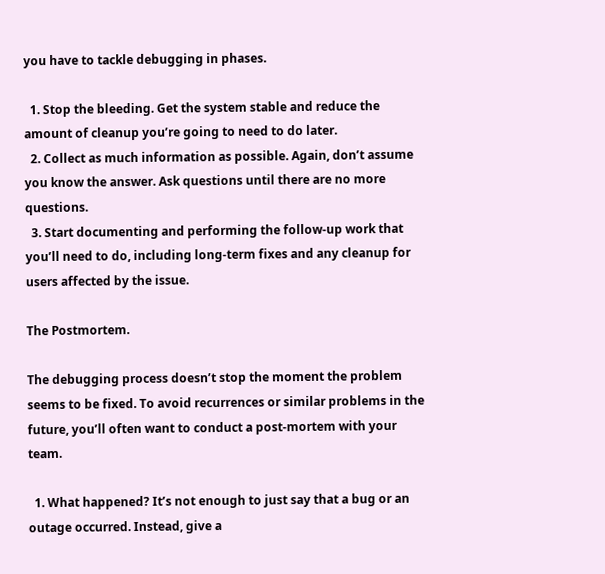you have to tackle debugging in phases.

  1. Stop the bleeding. Get the system stable and reduce the amount of cleanup you’re going to need to do later.
  2. Collect as much information as possible. Again, don’t assume you know the answer. Ask questions until there are no more questions.
  3. Start documenting and performing the follow-up work that you’ll need to do, including long-term fixes and any cleanup for users affected by the issue.

The Postmortem.

The debugging process doesn’t stop the moment the problem seems to be fixed. To avoid recurrences or similar problems in the future, you’ll often want to conduct a post-mortem with your team.

  1. What happened? It’s not enough to just say that a bug or an outage occurred. Instead, give a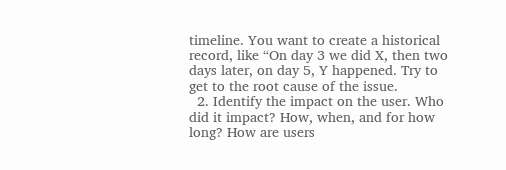timeline. You want to create a historical record, like “On day 3 we did X, then two days later, on day 5, Y happened. Try to get to the root cause of the issue.
  2. Identify the impact on the user. Who did it impact? How, when, and for how long? How are users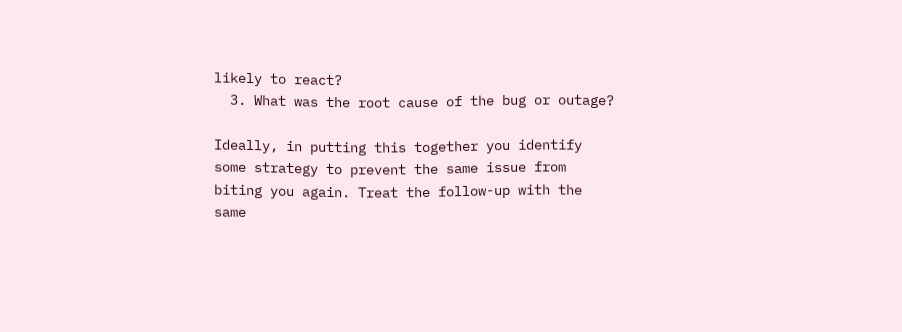likely to react?
  3. What was the root cause of the bug or outage?

Ideally, in putting this together you identify some strategy to prevent the same issue from biting you again. Treat the follow-up with the same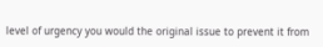level of urgency you would the original issue to prevent it from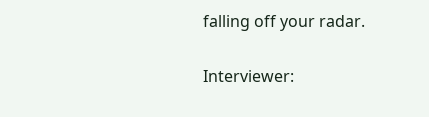falling off your radar.

Interviewer: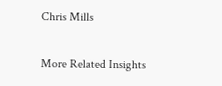Chris Mills

More Related Insights